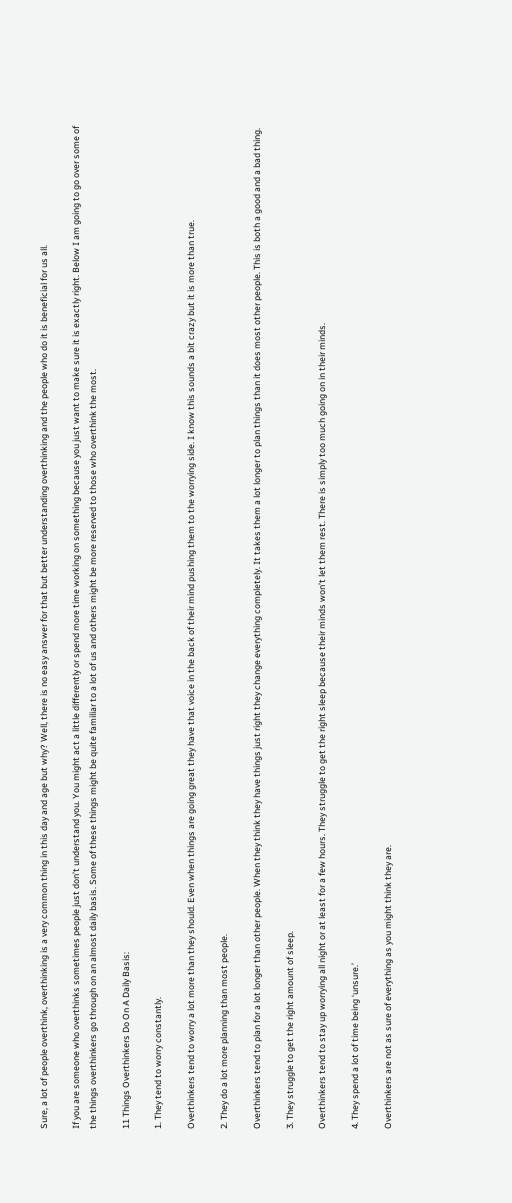Sure, a lot of people overthink, overthinking is a very common thing in this day and age but why? Well, there is no easy answer for that but better understanding overthinking and the people who do it is beneficial for us all.

If you are someone who overthinks sometimes people just don’t understand you. You might act a little differently or spend more time working on something because you just want to make sure it is exactly right. Below I am going to go over some of the things overthinkers go through on an almost daily basis. Some of these things might be quite familiar to a lot of us and others might be more reserved to those who overthink the most.

11 Things Overthinkers Do On A Daily Basis:

1. They tend to worry constantly.

Overthinkers tend to worry a lot more than they should. Even when things are going great they have that voice in the back of their mind pushing them to the worrying side. I know this sounds a bit crazy but it is more than true.

2. They do a lot more planning than most people.

Overthinkers tend to plan for a lot longer than other people. When they think they have things just right they change everything completely. It takes them a lot longer to plan things than it does most other people. This is both a good and a bad thing.

3. They struggle to get the right amount of sleep.

Overthinkers tend to stay up worrying all night or at least for a few hours. They struggle to get the right sleep because their minds won’t let them rest. There is simply too much going on in their minds.

4. They spend a lot of time being ‘unsure.’

Overthinkers are not as sure of everything as you might think they are.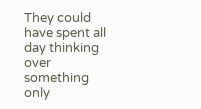They could have spent all day thinking over something only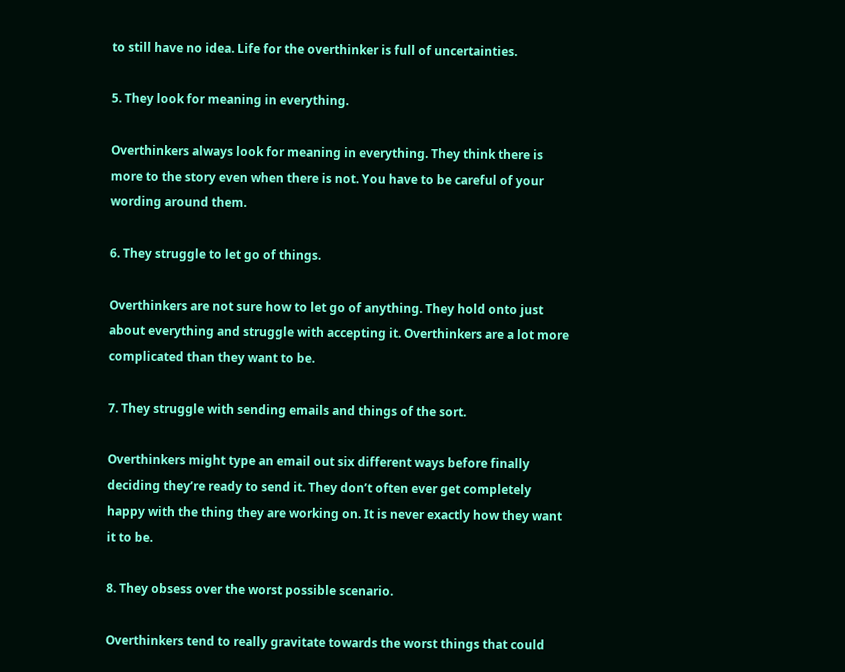to still have no idea. Life for the overthinker is full of uncertainties.

5. They look for meaning in everything.

Overthinkers always look for meaning in everything. They think there is more to the story even when there is not. You have to be careful of your wording around them.

6. They struggle to let go of things.

Overthinkers are not sure how to let go of anything. They hold onto just about everything and struggle with accepting it. Overthinkers are a lot more complicated than they want to be.

7. They struggle with sending emails and things of the sort.

Overthinkers might type an email out six different ways before finally deciding they’re ready to send it. They don’t often ever get completely happy with the thing they are working on. It is never exactly how they want it to be.

8. They obsess over the worst possible scenario.

Overthinkers tend to really gravitate towards the worst things that could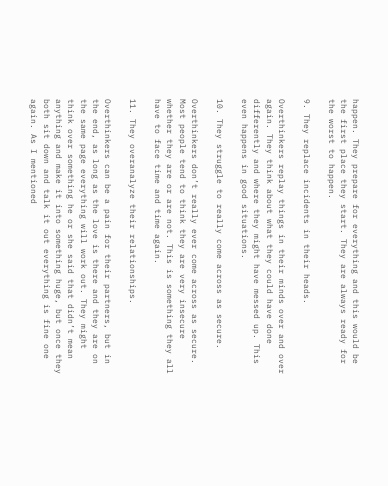happen. They prepare for everything and this would be the first place they start. They are always ready for the worst to happen.

9. They replace incidents in their heads.

Overthinkers replay things in their minds over and over again. They think about what they could have done differently and where they might have messed up. This even happens in good situations.

10. They struggle to really come across as secure.

Overthinkers don’t really ever come across as secure. Most people tend to think they are very insecure whether they are or are not. This is something they all have to face time and time again.

11. They overanalyze their relationships.

Overthinkers can be a pain for their partners, but in the end, as long as the love is there and they are on the same page everything will work out. They might think over something he or she said that didn’t mean anything and make it into something huge, but once they both sit down and talk it out everything is fine one again. As I mentioned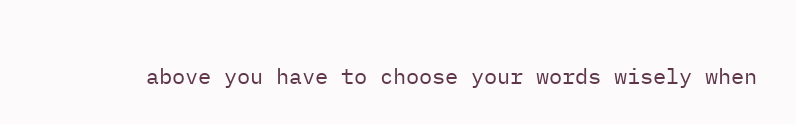above you have to choose your words wisely when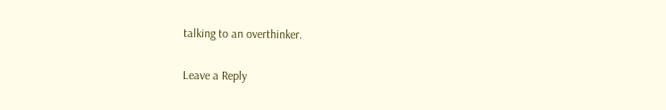talking to an overthinker.

Leave a Reply